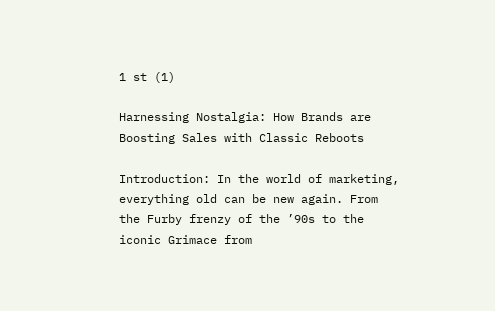1 st (1)

Harnessing Nostalgia: How Brands are Boosting Sales with Classic Reboots

Introduction: In the world of marketing, everything old can be new again. From the Furby frenzy of the ’90s to the iconic Grimace from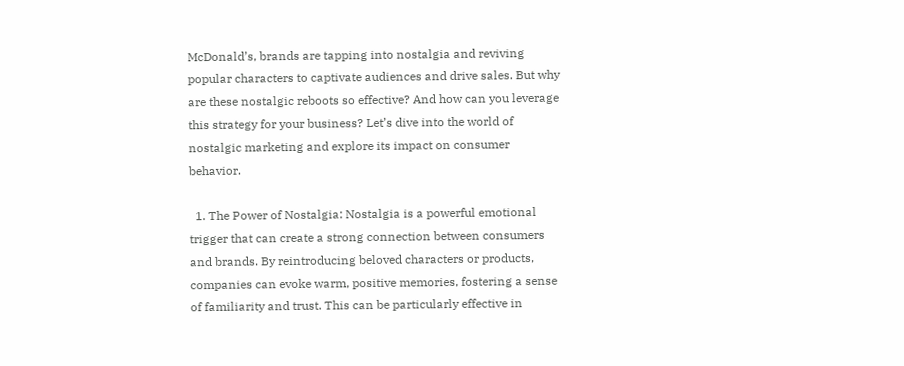McDonald’s, brands are tapping into nostalgia and reviving popular characters to captivate audiences and drive sales. But why are these nostalgic reboots so effective? And how can you leverage this strategy for your business? Let’s dive into the world of nostalgic marketing and explore its impact on consumer behavior.

  1. The Power of Nostalgia: Nostalgia is a powerful emotional trigger that can create a strong connection between consumers and brands. By reintroducing beloved characters or products, companies can evoke warm, positive memories, fostering a sense of familiarity and trust. This can be particularly effective in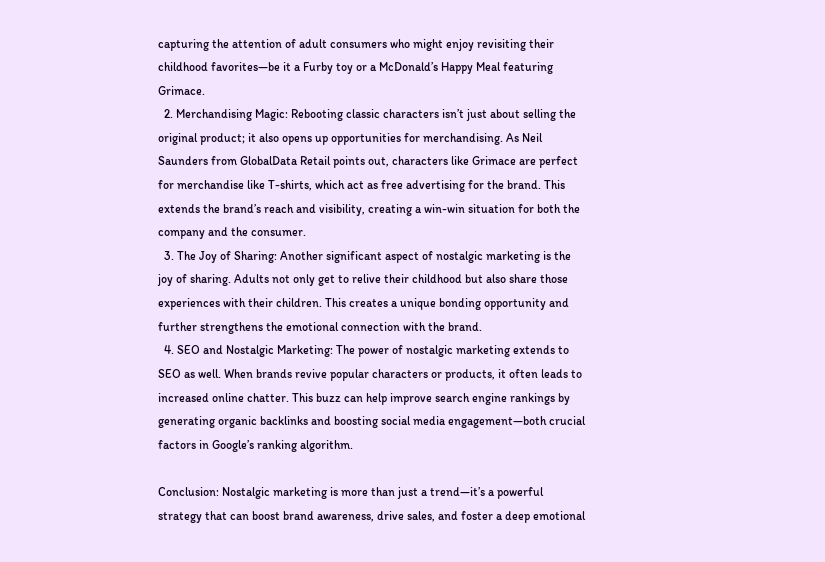capturing the attention of adult consumers who might enjoy revisiting their childhood favorites—be it a Furby toy or a McDonald’s Happy Meal featuring Grimace.
  2. Merchandising Magic: Rebooting classic characters isn’t just about selling the original product; it also opens up opportunities for merchandising. As Neil Saunders from GlobalData Retail points out, characters like Grimace are perfect for merchandise like T-shirts, which act as free advertising for the brand. This extends the brand’s reach and visibility, creating a win-win situation for both the company and the consumer.
  3. The Joy of Sharing: Another significant aspect of nostalgic marketing is the joy of sharing. Adults not only get to relive their childhood but also share those experiences with their children. This creates a unique bonding opportunity and further strengthens the emotional connection with the brand.
  4. SEO and Nostalgic Marketing: The power of nostalgic marketing extends to SEO as well. When brands revive popular characters or products, it often leads to increased online chatter. This buzz can help improve search engine rankings by generating organic backlinks and boosting social media engagement—both crucial factors in Google’s ranking algorithm.

Conclusion: Nostalgic marketing is more than just a trend—it’s a powerful strategy that can boost brand awareness, drive sales, and foster a deep emotional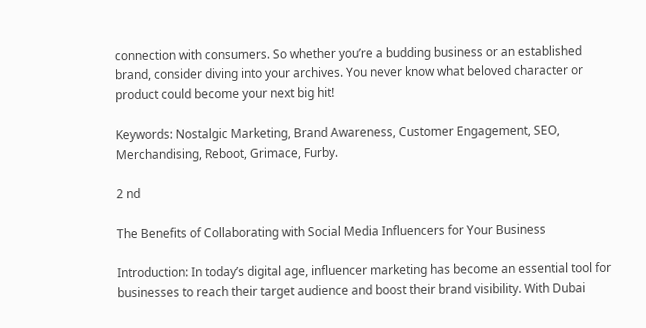connection with consumers. So whether you’re a budding business or an established brand, consider diving into your archives. You never know what beloved character or product could become your next big hit!

Keywords: Nostalgic Marketing, Brand Awareness, Customer Engagement, SEO, Merchandising, Reboot, Grimace, Furby.

2 nd

The Benefits of Collaborating with Social Media Influencers for Your Business

Introduction: In today’s digital age, influencer marketing has become an essential tool for businesses to reach their target audience and boost their brand visibility. With Dubai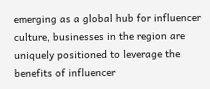emerging as a global hub for influencer culture, businesses in the region are uniquely positioned to leverage the benefits of influencer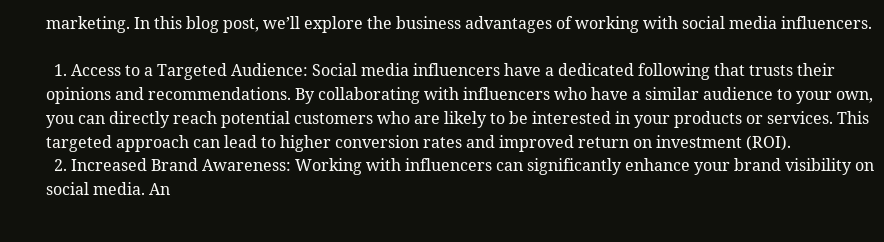marketing. In this blog post, we’ll explore the business advantages of working with social media influencers.

  1. Access to a Targeted Audience: Social media influencers have a dedicated following that trusts their opinions and recommendations. By collaborating with influencers who have a similar audience to your own, you can directly reach potential customers who are likely to be interested in your products or services. This targeted approach can lead to higher conversion rates and improved return on investment (ROI).
  2. Increased Brand Awareness: Working with influencers can significantly enhance your brand visibility on social media. An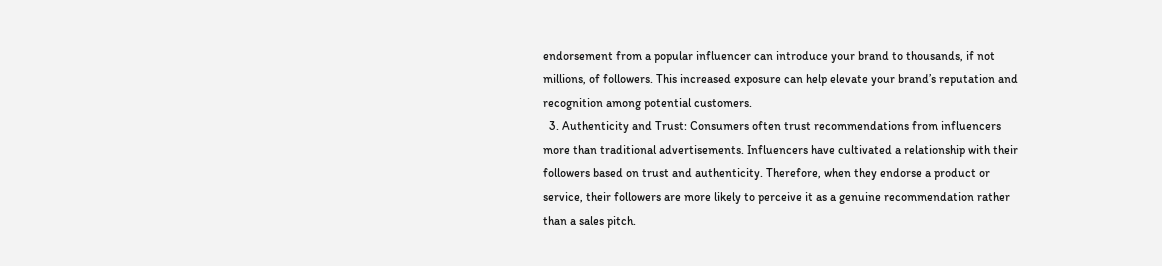endorsement from a popular influencer can introduce your brand to thousands, if not millions, of followers. This increased exposure can help elevate your brand’s reputation and recognition among potential customers.
  3. Authenticity and Trust: Consumers often trust recommendations from influencers more than traditional advertisements. Influencers have cultivated a relationship with their followers based on trust and authenticity. Therefore, when they endorse a product or service, their followers are more likely to perceive it as a genuine recommendation rather than a sales pitch.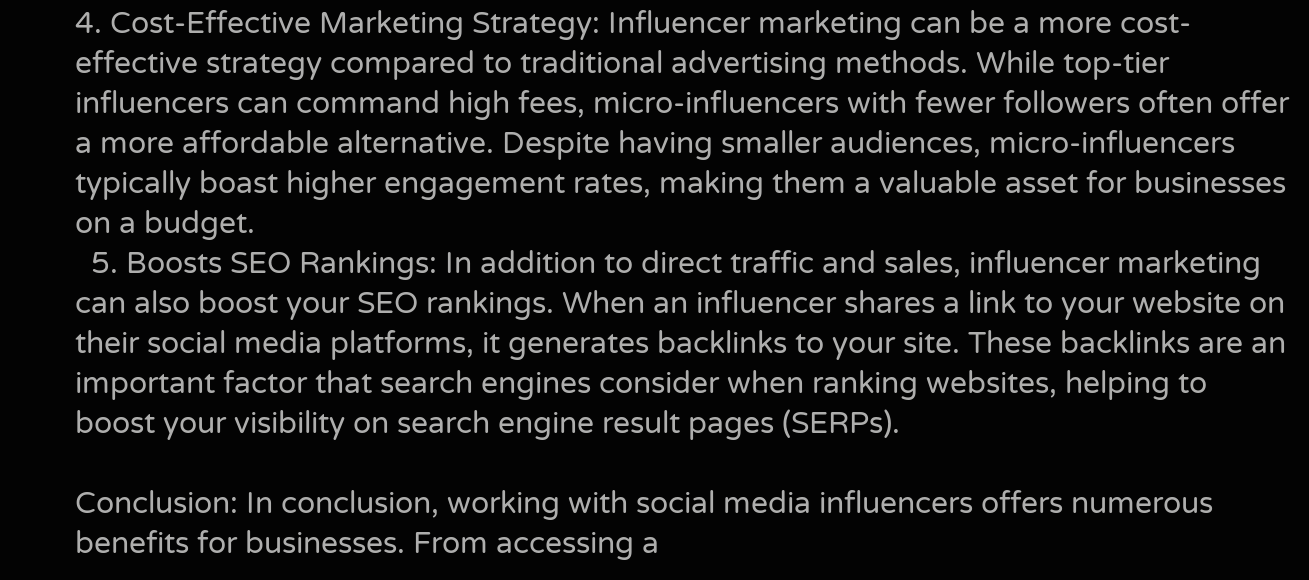4. Cost-Effective Marketing Strategy: Influencer marketing can be a more cost-effective strategy compared to traditional advertising methods. While top-tier influencers can command high fees, micro-influencers with fewer followers often offer a more affordable alternative. Despite having smaller audiences, micro-influencers typically boast higher engagement rates, making them a valuable asset for businesses on a budget.
  5. Boosts SEO Rankings: In addition to direct traffic and sales, influencer marketing can also boost your SEO rankings. When an influencer shares a link to your website on their social media platforms, it generates backlinks to your site. These backlinks are an important factor that search engines consider when ranking websites, helping to boost your visibility on search engine result pages (SERPs).

Conclusion: In conclusion, working with social media influencers offers numerous benefits for businesses. From accessing a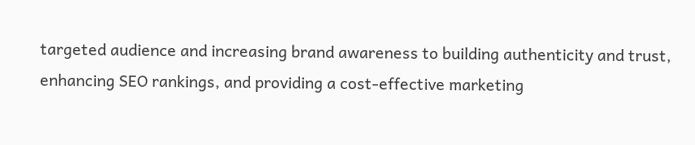targeted audience and increasing brand awareness to building authenticity and trust, enhancing SEO rankings, and providing a cost-effective marketing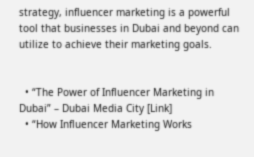strategy, influencer marketing is a powerful tool that businesses in Dubai and beyond can utilize to achieve their marketing goals.


  • “The Power of Influencer Marketing in Dubai” – Dubai Media City [Link]
  • “How Influencer Marketing Works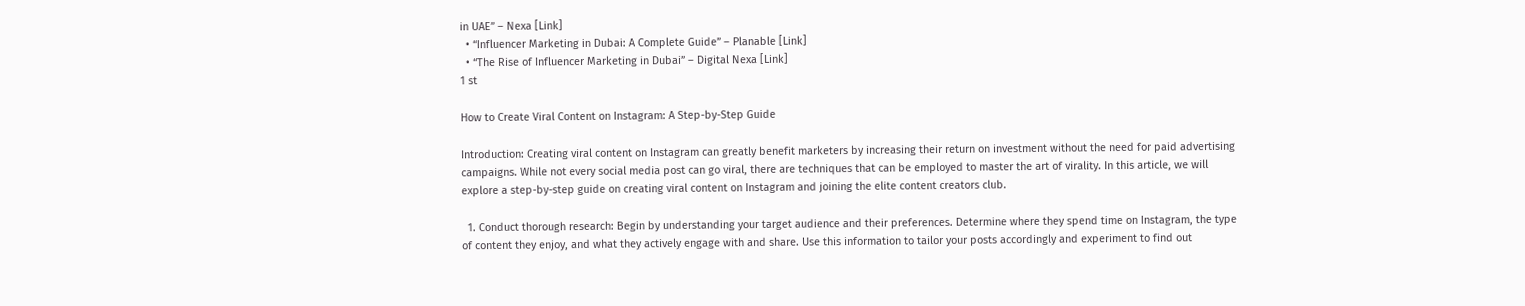in UAE” – Nexa [Link]
  • “Influencer Marketing in Dubai: A Complete Guide” – Planable [Link]
  • “The Rise of Influencer Marketing in Dubai” – Digital Nexa [Link]
1 st

How to Create Viral Content on Instagram: A Step-by-Step Guide

Introduction: Creating viral content on Instagram can greatly benefit marketers by increasing their return on investment without the need for paid advertising campaigns. While not every social media post can go viral, there are techniques that can be employed to master the art of virality. In this article, we will explore a step-by-step guide on creating viral content on Instagram and joining the elite content creators club.

  1. Conduct thorough research: Begin by understanding your target audience and their preferences. Determine where they spend time on Instagram, the type of content they enjoy, and what they actively engage with and share. Use this information to tailor your posts accordingly and experiment to find out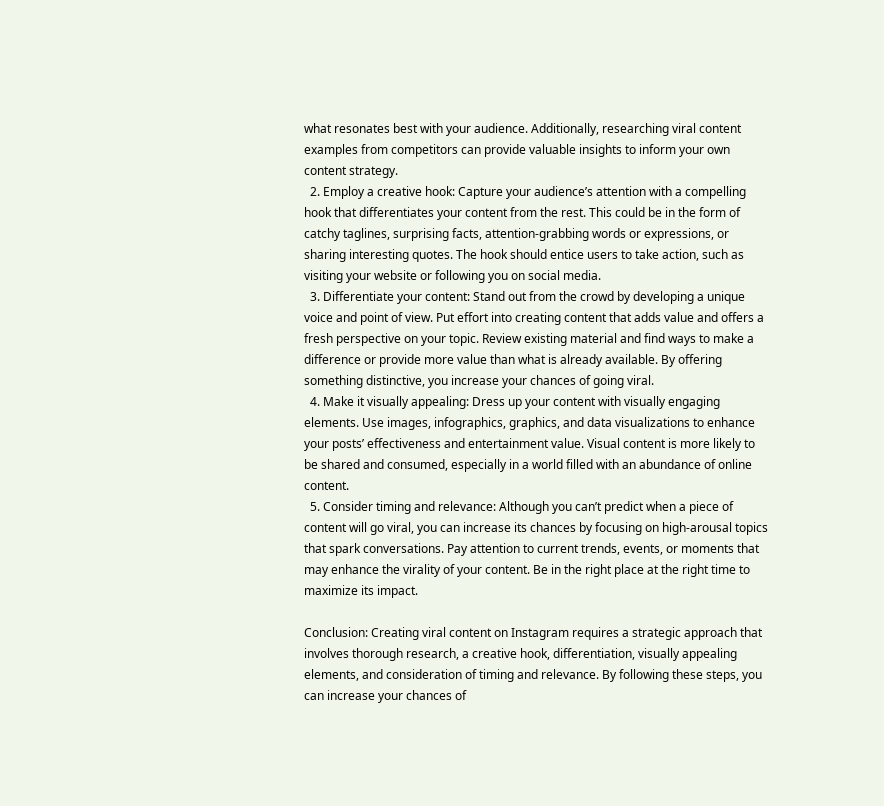what resonates best with your audience. Additionally, researching viral content examples from competitors can provide valuable insights to inform your own content strategy.
  2. Employ a creative hook: Capture your audience’s attention with a compelling hook that differentiates your content from the rest. This could be in the form of catchy taglines, surprising facts, attention-grabbing words or expressions, or sharing interesting quotes. The hook should entice users to take action, such as visiting your website or following you on social media.
  3. Differentiate your content: Stand out from the crowd by developing a unique voice and point of view. Put effort into creating content that adds value and offers a fresh perspective on your topic. Review existing material and find ways to make a difference or provide more value than what is already available. By offering something distinctive, you increase your chances of going viral.
  4. Make it visually appealing: Dress up your content with visually engaging elements. Use images, infographics, graphics, and data visualizations to enhance your posts’ effectiveness and entertainment value. Visual content is more likely to be shared and consumed, especially in a world filled with an abundance of online content.
  5. Consider timing and relevance: Although you can’t predict when a piece of content will go viral, you can increase its chances by focusing on high-arousal topics that spark conversations. Pay attention to current trends, events, or moments that may enhance the virality of your content. Be in the right place at the right time to maximize its impact.

Conclusion: Creating viral content on Instagram requires a strategic approach that involves thorough research, a creative hook, differentiation, visually appealing elements, and consideration of timing and relevance. By following these steps, you can increase your chances of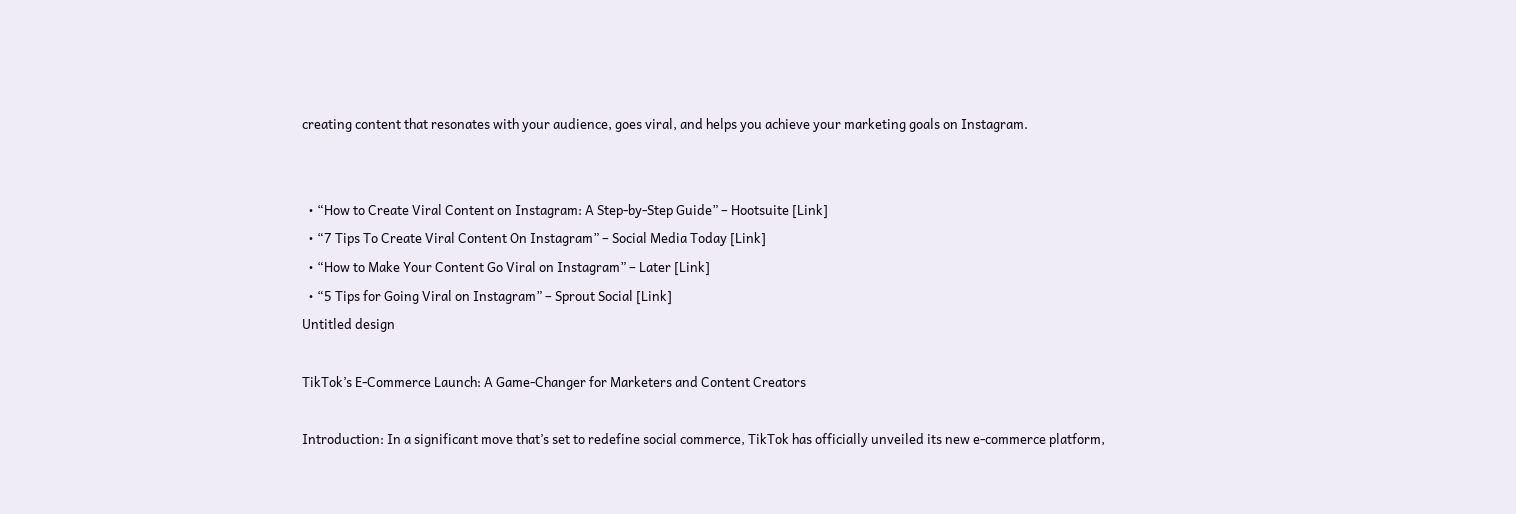creating content that resonates with your audience, goes viral, and helps you achieve your marketing goals on Instagram.


  • “How to Create Viral Content on Instagram: A Step-by-Step Guide” – Hootsuite [Link]
  • “7 Tips To Create Viral Content On Instagram” – Social Media Today [Link]
  • “How to Make Your Content Go Viral on Instagram” – Later [Link]
  • “5 Tips for Going Viral on Instagram” – Sprout Social [Link]
Untitled design

TikTok’s E-Commerce Launch: A Game-Changer for Marketers and Content Creators

Introduction: In a significant move that’s set to redefine social commerce, TikTok has officially unveiled its new e-commerce platform,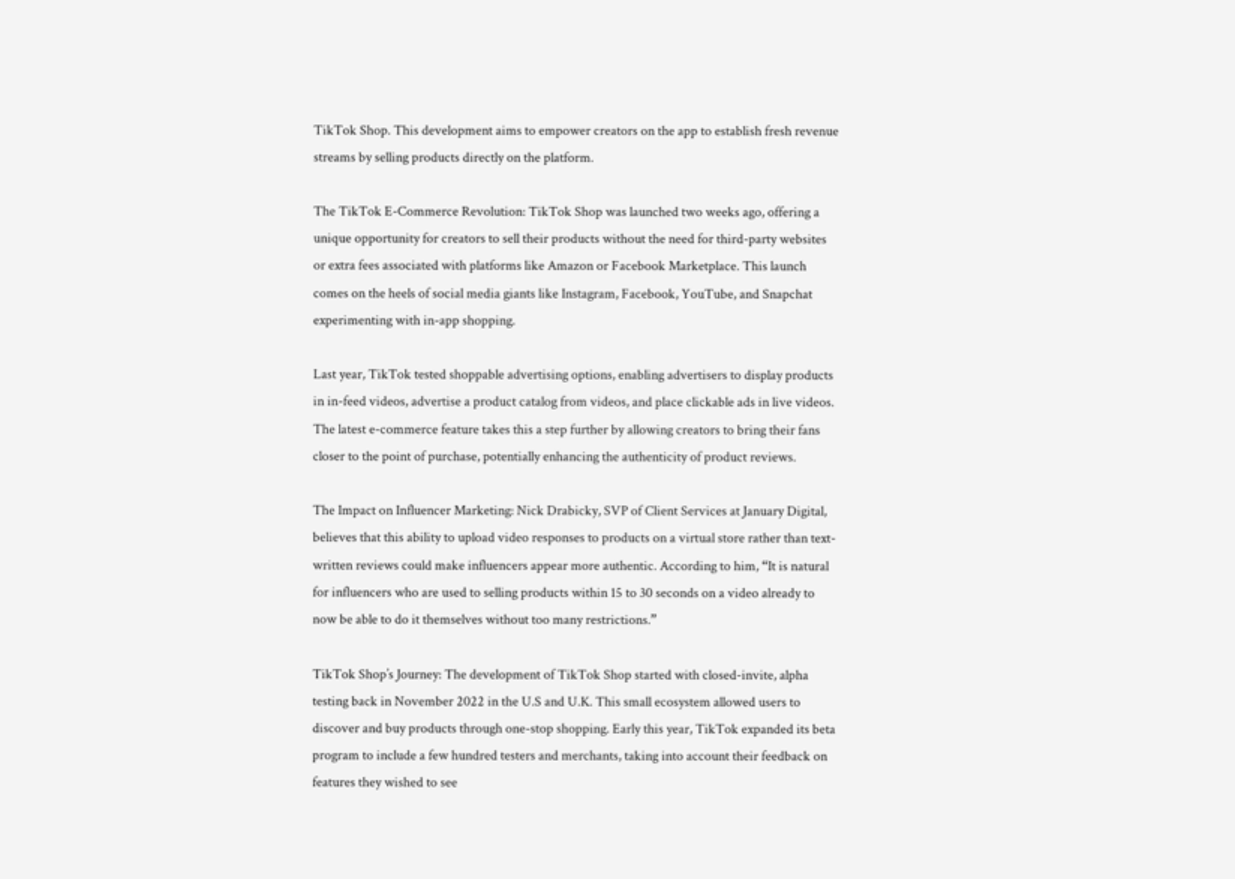TikTok Shop. This development aims to empower creators on the app to establish fresh revenue streams by selling products directly on the platform.

The TikTok E-Commerce Revolution: TikTok Shop was launched two weeks ago, offering a unique opportunity for creators to sell their products without the need for third-party websites or extra fees associated with platforms like Amazon or Facebook Marketplace. This launch comes on the heels of social media giants like Instagram, Facebook, YouTube, and Snapchat experimenting with in-app shopping.

Last year, TikTok tested shoppable advertising options, enabling advertisers to display products in in-feed videos, advertise a product catalog from videos, and place clickable ads in live videos. The latest e-commerce feature takes this a step further by allowing creators to bring their fans closer to the point of purchase, potentially enhancing the authenticity of product reviews.

The Impact on Influencer Marketing: Nick Drabicky, SVP of Client Services at January Digital, believes that this ability to upload video responses to products on a virtual store rather than text-written reviews could make influencers appear more authentic. According to him, “It is natural for influencers who are used to selling products within 15 to 30 seconds on a video already to now be able to do it themselves without too many restrictions.”

TikTok Shop’s Journey: The development of TikTok Shop started with closed-invite, alpha testing back in November 2022 in the U.S and U.K. This small ecosystem allowed users to discover and buy products through one-stop shopping. Early this year, TikTok expanded its beta program to include a few hundred testers and merchants, taking into account their feedback on features they wished to see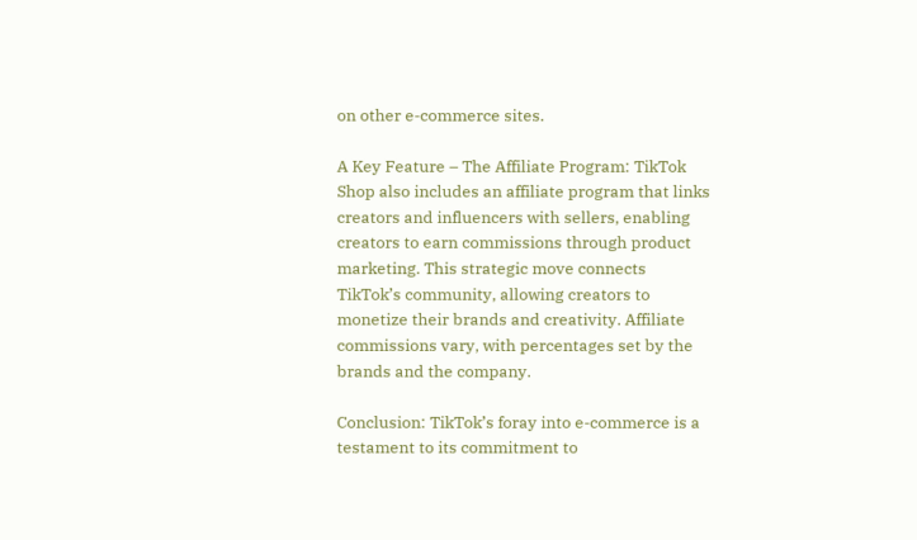on other e-commerce sites.

A Key Feature – The Affiliate Program: TikTok Shop also includes an affiliate program that links creators and influencers with sellers, enabling creators to earn commissions through product marketing. This strategic move connects TikTok’s community, allowing creators to monetize their brands and creativity. Affiliate commissions vary, with percentages set by the brands and the company.

Conclusion: TikTok’s foray into e-commerce is a testament to its commitment to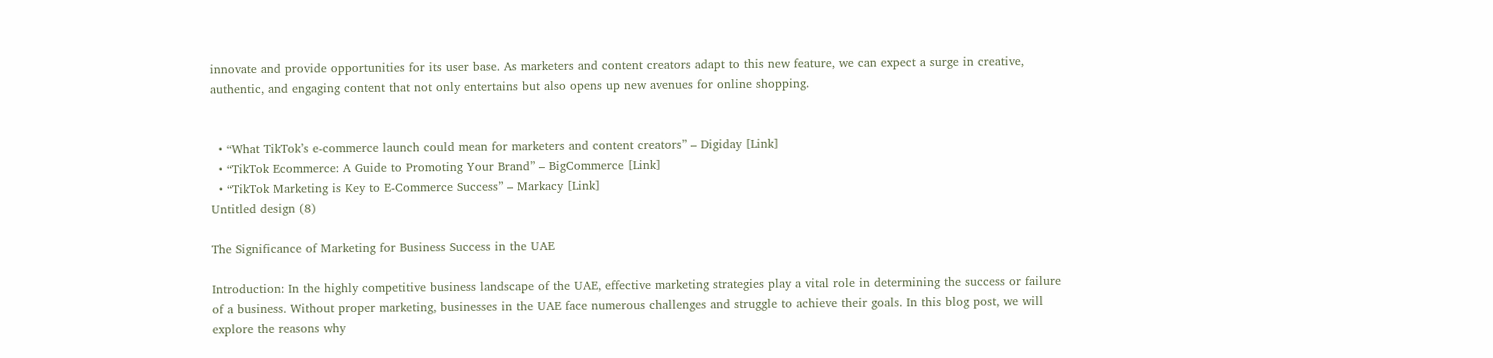innovate and provide opportunities for its user base. As marketers and content creators adapt to this new feature, we can expect a surge in creative, authentic, and engaging content that not only entertains but also opens up new avenues for online shopping.


  • “What TikTok’s e-commerce launch could mean for marketers and content creators” – Digiday [Link]
  • “TikTok Ecommerce: A Guide to Promoting Your Brand” – BigCommerce [Link]
  • “TikTok Marketing is Key to E-Commerce Success” – Markacy [Link]
Untitled design (8)

The Significance of Marketing for Business Success in the UAE

Introduction: In the highly competitive business landscape of the UAE, effective marketing strategies play a vital role in determining the success or failure of a business. Without proper marketing, businesses in the UAE face numerous challenges and struggle to achieve their goals. In this blog post, we will explore the reasons why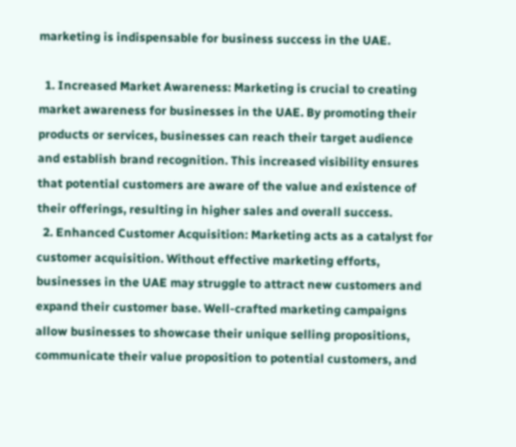marketing is indispensable for business success in the UAE.

  1. Increased Market Awareness: Marketing is crucial to creating market awareness for businesses in the UAE. By promoting their products or services, businesses can reach their target audience and establish brand recognition. This increased visibility ensures that potential customers are aware of the value and existence of their offerings, resulting in higher sales and overall success.
  2. Enhanced Customer Acquisition: Marketing acts as a catalyst for customer acquisition. Without effective marketing efforts, businesses in the UAE may struggle to attract new customers and expand their customer base. Well-crafted marketing campaigns allow businesses to showcase their unique selling propositions, communicate their value proposition to potential customers, and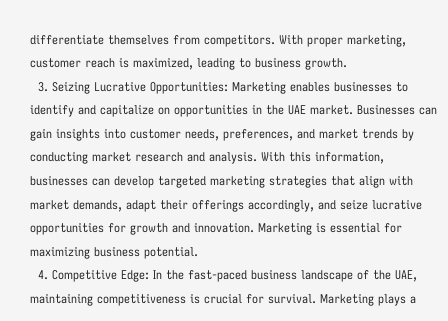differentiate themselves from competitors. With proper marketing, customer reach is maximized, leading to business growth.
  3. Seizing Lucrative Opportunities: Marketing enables businesses to identify and capitalize on opportunities in the UAE market. Businesses can gain insights into customer needs, preferences, and market trends by conducting market research and analysis. With this information, businesses can develop targeted marketing strategies that align with market demands, adapt their offerings accordingly, and seize lucrative opportunities for growth and innovation. Marketing is essential for maximizing business potential.
  4. Competitive Edge: In the fast-paced business landscape of the UAE, maintaining competitiveness is crucial for survival. Marketing plays a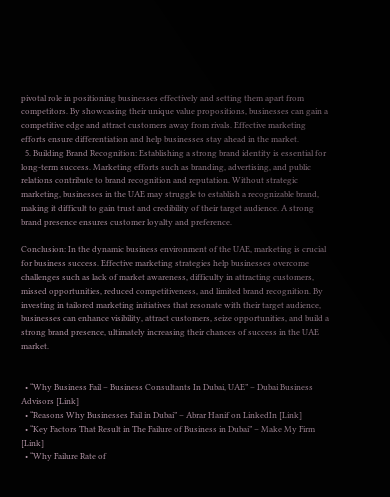pivotal role in positioning businesses effectively and setting them apart from competitors. By showcasing their unique value propositions, businesses can gain a competitive edge and attract customers away from rivals. Effective marketing efforts ensure differentiation and help businesses stay ahead in the market.
  5. Building Brand Recognition: Establishing a strong brand identity is essential for long-term success. Marketing efforts such as branding, advertising, and public relations contribute to brand recognition and reputation. Without strategic marketing, businesses in the UAE may struggle to establish a recognizable brand, making it difficult to gain trust and credibility of their target audience. A strong brand presence ensures customer loyalty and preference.

Conclusion: In the dynamic business environment of the UAE, marketing is crucial for business success. Effective marketing strategies help businesses overcome challenges such as lack of market awareness, difficulty in attracting customers, missed opportunities, reduced competitiveness, and limited brand recognition. By investing in tailored marketing initiatives that resonate with their target audience, businesses can enhance visibility, attract customers, seize opportunities, and build a strong brand presence, ultimately increasing their chances of success in the UAE market.


  • “Why Business Fail – Business Consultants In Dubai, UAE” – Dubai Business Advisors [Link]
  • “Reasons Why Businesses Fail in Dubai” – Abrar Hanif on LinkedIn [Link]
  • “Key Factors That Result in The Failure of Business in Dubai” – Make My Firm [Link]
  • “Why Failure Rate of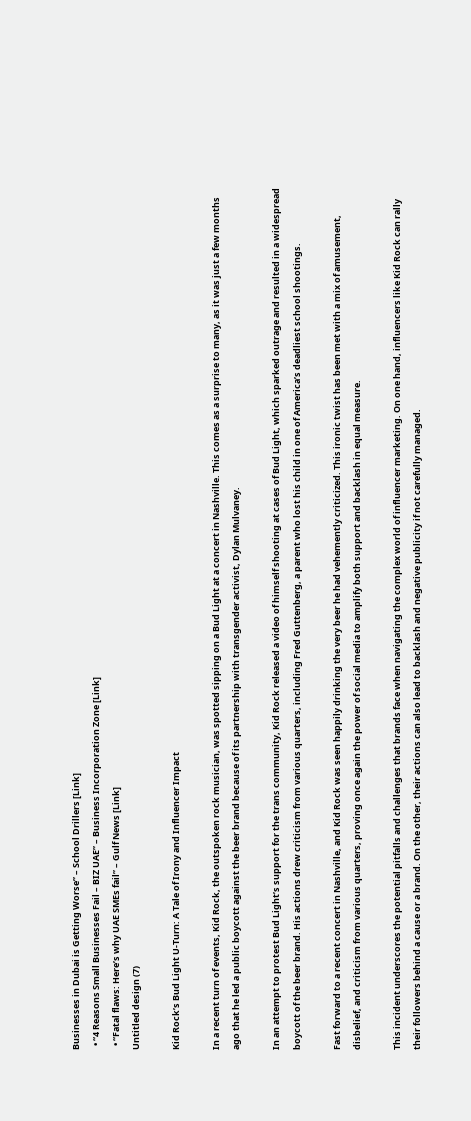Businesses in Dubai is Getting Worse” – School Drillers [Link]
  • “4 Reasons Small Businesses Fail – BIZ UAE” – Business Incorporation Zone [Link]
  • “Fatal flaws: Here’s why UAE SMEs fail” – Gulf News [Link]
Untitled design (7)

Kid Rock’s Bud Light U-Turn: A Tale of Irony and Influencer Impact

In a recent turn of events, Kid Rock, the outspoken rock musician, was spotted sipping on a Bud Light at a concert in Nashville. This comes as a surprise to many, as it was just a few months ago that he led a public boycott against the beer brand because of its partnership with transgender activist, Dylan Mulvaney.

In an attempt to protest Bud Light’s support for the trans community, Kid Rock released a video of himself shooting at cases of Bud Light, which sparked outrage and resulted in a widespread boycott of the beer brand. His actions drew criticism from various quarters, including Fred Guttenberg, a parent who lost his child in one of America’s deadliest school shootings.

Fast forward to a recent concert in Nashville, and Kid Rock was seen happily drinking the very beer he had vehemently criticized. This ironic twist has been met with a mix of amusement, disbelief, and criticism from various quarters, proving once again the power of social media to amplify both support and backlash in equal measure.

This incident underscores the potential pitfalls and challenges that brands face when navigating the complex world of influencer marketing. On one hand, influencers like Kid Rock can rally their followers behind a cause or a brand. On the other, their actions can also lead to backlash and negative publicity if not carefully managed.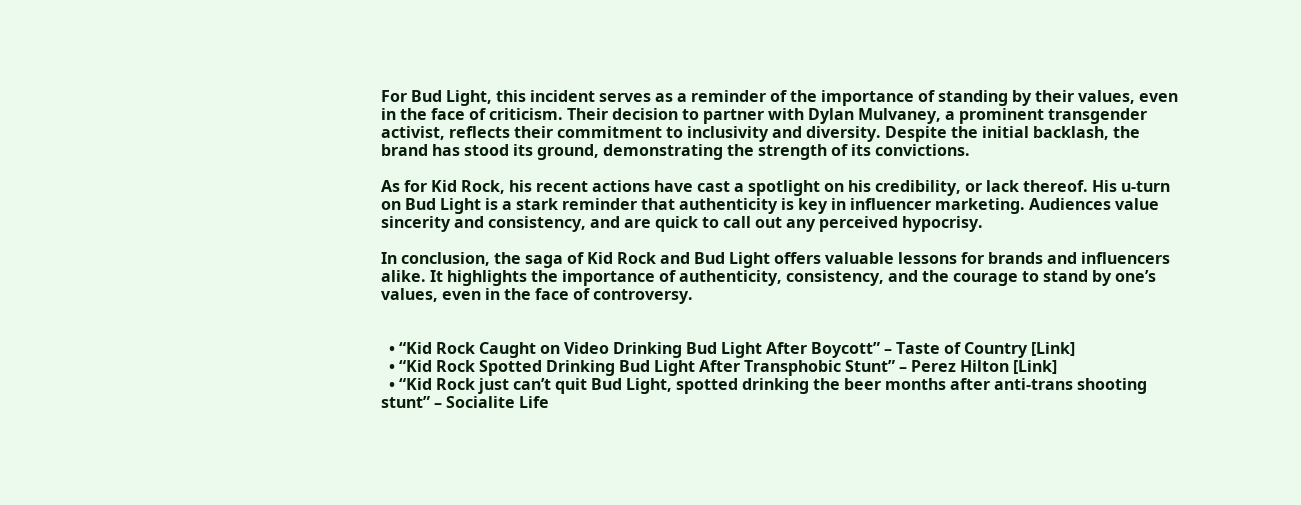For Bud Light, this incident serves as a reminder of the importance of standing by their values, even in the face of criticism. Their decision to partner with Dylan Mulvaney, a prominent transgender activist, reflects their commitment to inclusivity and diversity. Despite the initial backlash, the brand has stood its ground, demonstrating the strength of its convictions.

As for Kid Rock, his recent actions have cast a spotlight on his credibility, or lack thereof. His u-turn on Bud Light is a stark reminder that authenticity is key in influencer marketing. Audiences value sincerity and consistency, and are quick to call out any perceived hypocrisy.

In conclusion, the saga of Kid Rock and Bud Light offers valuable lessons for brands and influencers alike. It highlights the importance of authenticity, consistency, and the courage to stand by one’s values, even in the face of controversy.


  • “Kid Rock Caught on Video Drinking Bud Light After Boycott” – Taste of Country [Link]
  • “Kid Rock Spotted Drinking Bud Light After Transphobic Stunt” – Perez Hilton [Link]
  • “Kid Rock just can’t quit Bud Light, spotted drinking the beer months after anti-trans shooting stunt” – Socialite Life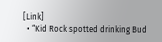[Link]
  • “Kid Rock spotted drinking Bud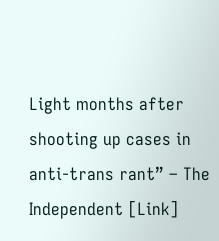Light months after shooting up cases in anti-trans rant” – The Independent [Link]